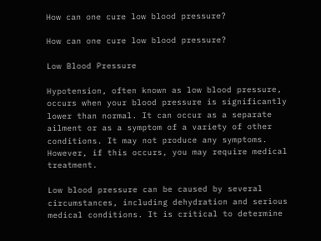How can one cure low blood pressure?

How can one cure low blood pressure?

Low Blood Pressure

Hypotension, often known as low blood pressure, occurs when your blood pressure is significantly lower than normal. It can occur as a separate ailment or as a symptom of a variety of other conditions. It may not produce any symptoms. However, if this occurs, you may require medical treatment.

Low blood pressure can be caused by several circumstances, including dehydration and serious medical conditions. It is critical to determine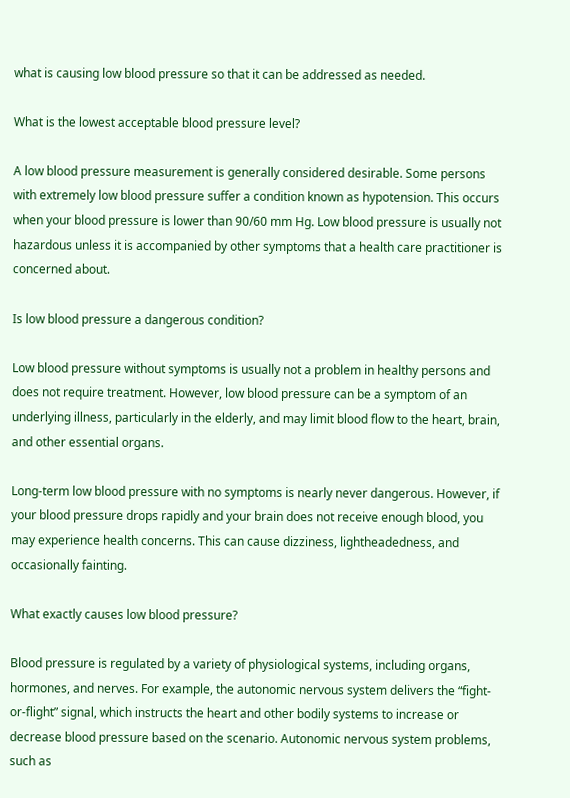what is causing low blood pressure so that it can be addressed as needed.

What is the lowest acceptable blood pressure level?

A low blood pressure measurement is generally considered desirable. Some persons with extremely low blood pressure suffer a condition known as hypotension. This occurs when your blood pressure is lower than 90/60 mm Hg. Low blood pressure is usually not hazardous unless it is accompanied by other symptoms that a health care practitioner is concerned about.

Is low blood pressure a dangerous condition?

Low blood pressure without symptoms is usually not a problem in healthy persons and does not require treatment. However, low blood pressure can be a symptom of an underlying illness, particularly in the elderly, and may limit blood flow to the heart, brain, and other essential organs.

Long-term low blood pressure with no symptoms is nearly never dangerous. However, if your blood pressure drops rapidly and your brain does not receive enough blood, you may experience health concerns. This can cause dizziness, lightheadedness, and occasionally fainting.

What exactly causes low blood pressure?

Blood pressure is regulated by a variety of physiological systems, including organs, hormones, and nerves. For example, the autonomic nervous system delivers the “fight-or-flight” signal, which instructs the heart and other bodily systems to increase or decrease blood pressure based on the scenario. Autonomic nervous system problems, such as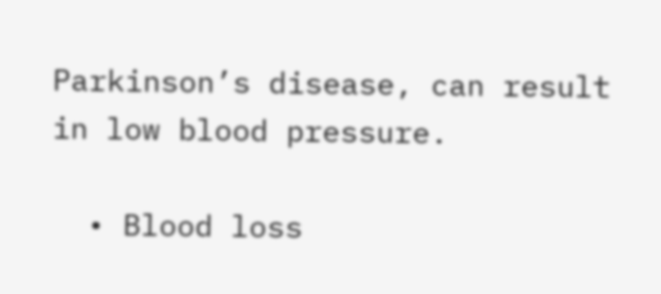Parkinson’s disease, can result in low blood pressure.

  • Blood loss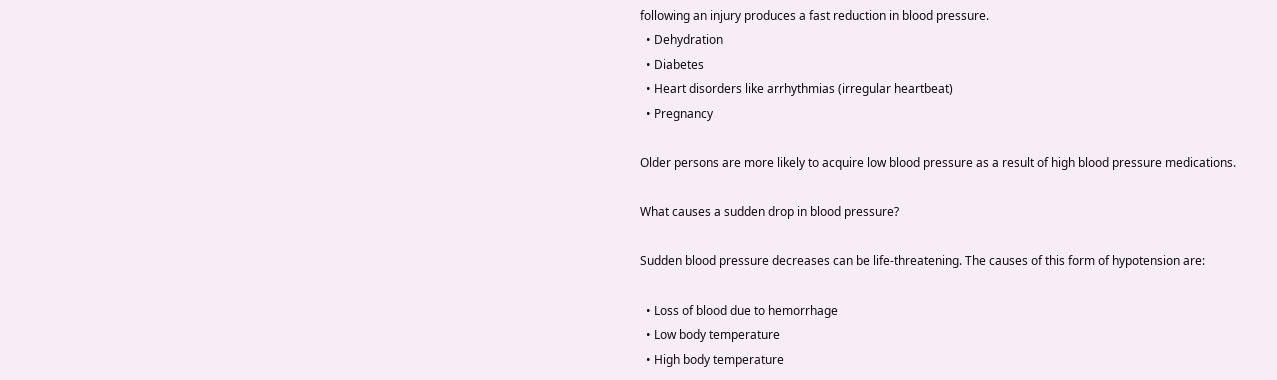following an injury produces a fast reduction in blood pressure.
  • Dehydration
  • Diabetes
  • Heart disorders like arrhythmias (irregular heartbeat)
  • Pregnancy

Older persons are more likely to acquire low blood pressure as a result of high blood pressure medications.

What causes a sudden drop in blood pressure?

Sudden blood pressure decreases can be life-threatening. The causes of this form of hypotension are:

  • Loss of blood due to hemorrhage
  • Low body temperature
  • High body temperature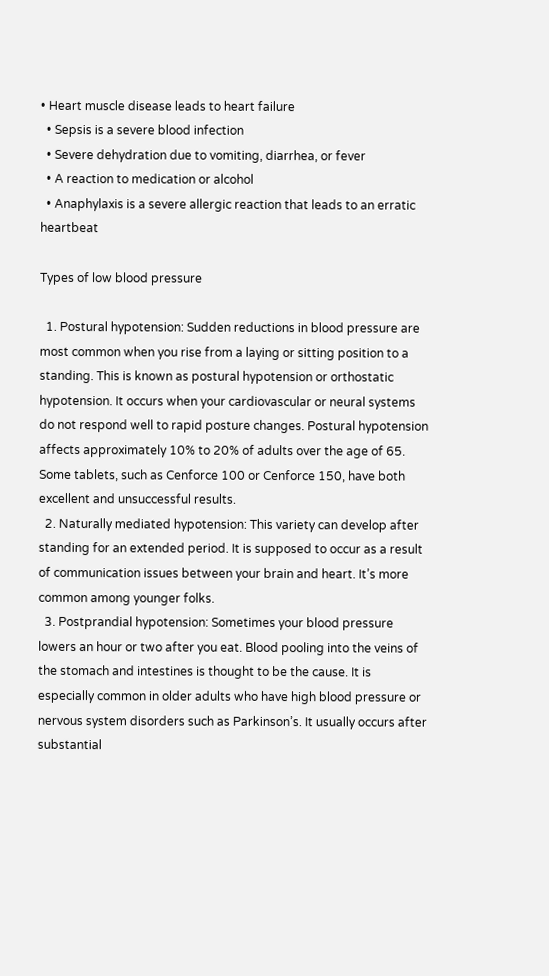• Heart muscle disease leads to heart failure
  • Sepsis is a severe blood infection
  • Severe dehydration due to vomiting, diarrhea, or fever
  • A reaction to medication or alcohol
  • Anaphylaxis is a severe allergic reaction that leads to an erratic heartbeat

Types of low blood pressure

  1. Postural hypotension: Sudden reductions in blood pressure are most common when you rise from a laying or sitting position to a standing. This is known as postural hypotension or orthostatic hypotension. It occurs when your cardiovascular or neural systems do not respond well to rapid posture changes. Postural hypotension affects approximately 10% to 20% of adults over the age of 65. Some tablets, such as Cenforce 100 or Cenforce 150, have both excellent and unsuccessful results.
  2. Naturally mediated hypotension: This variety can develop after standing for an extended period. It is supposed to occur as a result of communication issues between your brain and heart. It’s more common among younger folks.
  3. Postprandial hypotension: Sometimes your blood pressure lowers an hour or two after you eat. Blood pooling into the veins of the stomach and intestines is thought to be the cause. It is especially common in older adults who have high blood pressure or nervous system disorders such as Parkinson’s. It usually occurs after substantial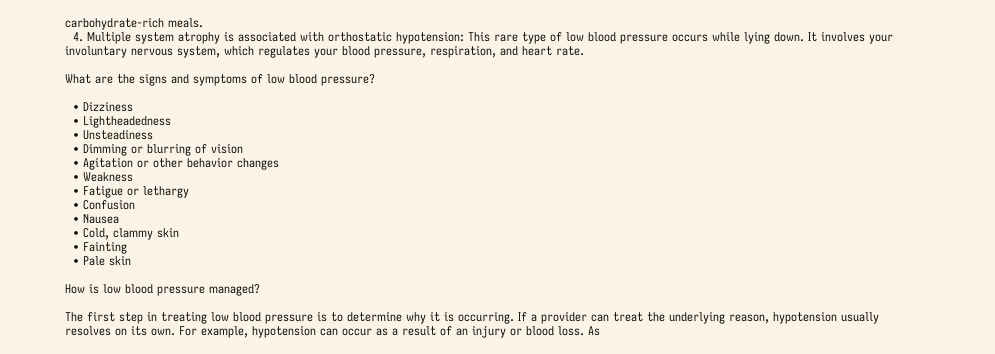carbohydrate-rich meals.
  4. Multiple system atrophy is associated with orthostatic hypotension: This rare type of low blood pressure occurs while lying down. It involves your involuntary nervous system, which regulates your blood pressure, respiration, and heart rate.

What are the signs and symptoms of low blood pressure?

  • Dizziness
  • Lightheadedness
  • Unsteadiness
  • Dimming or blurring of vision
  • Agitation or other behavior changes
  • Weakness
  • Fatigue or lethargy
  • Confusion
  • Nausea
  • Cold, clammy skin
  • Fainting
  • Pale skin

How is low blood pressure managed?

The first step in treating low blood pressure is to determine why it is occurring. If a provider can treat the underlying reason, hypotension usually resolves on its own. For example, hypotension can occur as a result of an injury or blood loss. As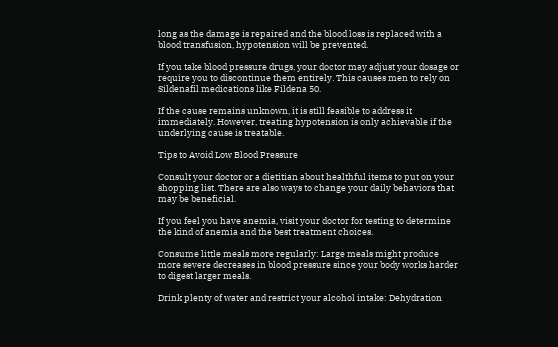long as the damage is repaired and the blood loss is replaced with a blood transfusion, hypotension will be prevented.

If you take blood pressure drugs, your doctor may adjust your dosage or require you to discontinue them entirely. This causes men to rely on Sildenafil medications like Fildena 50.

If the cause remains unknown, it is still feasible to address it immediately. However, treating hypotension is only achievable if the underlying cause is treatable.

Tips to Avoid Low Blood Pressure

Consult your doctor or a dietitian about healthful items to put on your shopping list. There are also ways to change your daily behaviors that may be beneficial.

If you feel you have anemia, visit your doctor for testing to determine the kind of anemia and the best treatment choices.

Consume little meals more regularly: Large meals might produce more severe decreases in blood pressure since your body works harder to digest larger meals.

Drink plenty of water and restrict your alcohol intake: Dehydration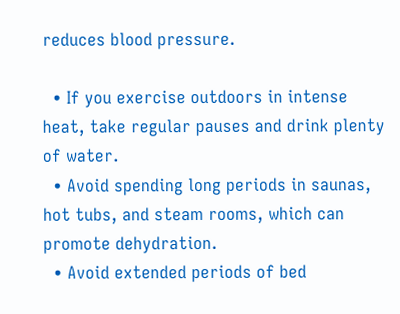reduces blood pressure.

  • If you exercise outdoors in intense heat, take regular pauses and drink plenty of water.
  • Avoid spending long periods in saunas, hot tubs, and steam rooms, which can promote dehydration.
  • Avoid extended periods of bed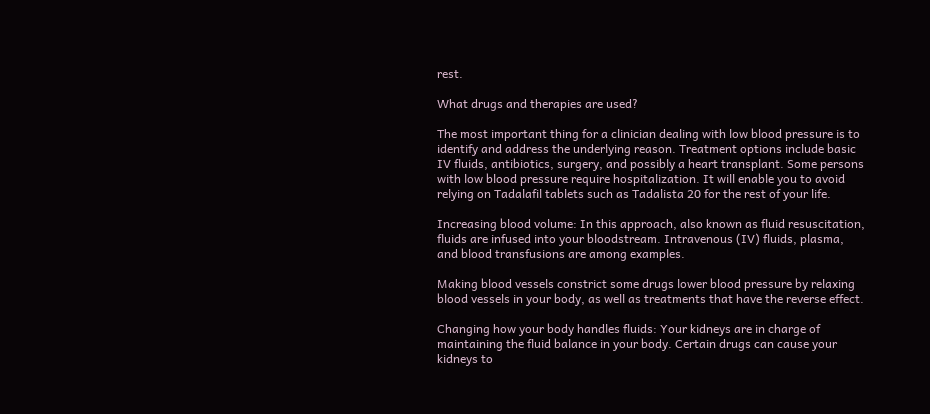rest.

What drugs and therapies are used?

The most important thing for a clinician dealing with low blood pressure is to identify and address the underlying reason. Treatment options include basic IV fluids, antibiotics, surgery, and possibly a heart transplant. Some persons with low blood pressure require hospitalization. It will enable you to avoid relying on Tadalafil tablets such as Tadalista 20 for the rest of your life.

Increasing blood volume: In this approach, also known as fluid resuscitation, fluids are infused into your bloodstream. Intravenous (IV) fluids, plasma, and blood transfusions are among examples.

Making blood vessels constrict some drugs lower blood pressure by relaxing blood vessels in your body, as well as treatments that have the reverse effect.

Changing how your body handles fluids: Your kidneys are in charge of maintaining the fluid balance in your body. Certain drugs can cause your kidneys to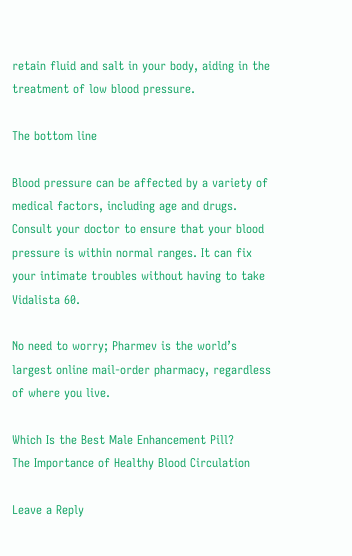retain fluid and salt in your body, aiding in the treatment of low blood pressure.

The bottom line

Blood pressure can be affected by a variety of medical factors, including age and drugs. Consult your doctor to ensure that your blood pressure is within normal ranges. It can fix your intimate troubles without having to take Vidalista 60.

No need to worry; Pharmev is the world’s largest online mail-order pharmacy, regardless of where you live.

Which Is the Best Male Enhancement Pill?
The Importance of Healthy Blood Circulation

Leave a Reply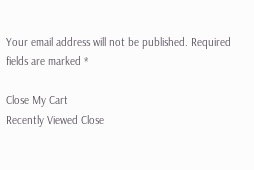Your email address will not be published. Required fields are marked *

Close My Cart
Recently Viewed Close